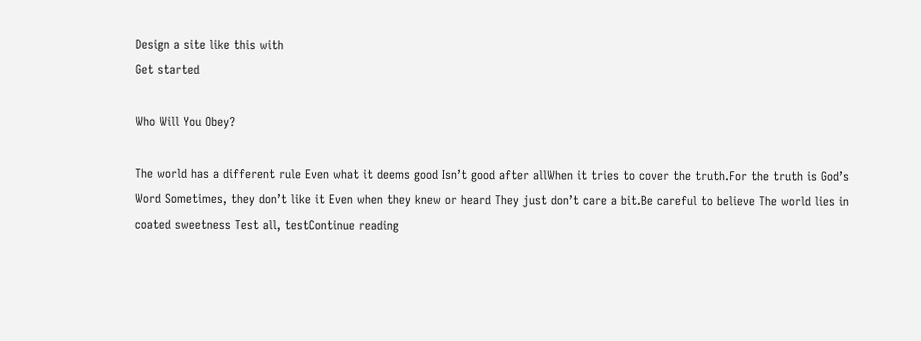Design a site like this with
Get started

Who Will You Obey?

The world has a different rule Even what it deems good Isn’t good after allWhen it tries to cover the truth.For the truth is God’s Word Sometimes, they don’t like it Even when they knew or heard They just don’t care a bit.Be careful to believe The world lies in coated sweetness Test all, testContinue reading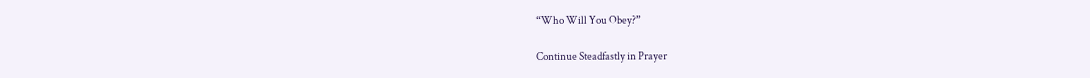“Who Will You Obey?”

Continue Steadfastly in Prayer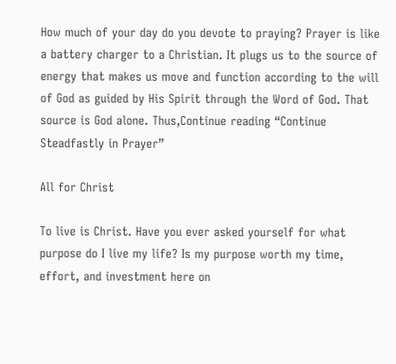How much of your day do you devote to praying? Prayer is like a battery charger to a Christian. It plugs us to the source of energy that makes us move and function according to the will of God as guided by His Spirit through the Word of God. That source is God alone. Thus,Continue reading “Continue Steadfastly in Prayer”

All for Christ

To live is Christ. Have you ever asked yourself for what purpose do I live my life? Is my purpose worth my time, effort, and investment here on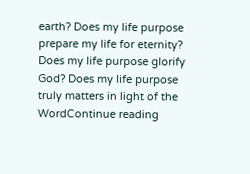earth? Does my life purpose prepare my life for eternity? Does my life purpose glorify God? Does my life purpose truly matters in light of the WordContinue reading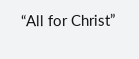“All for Christ”